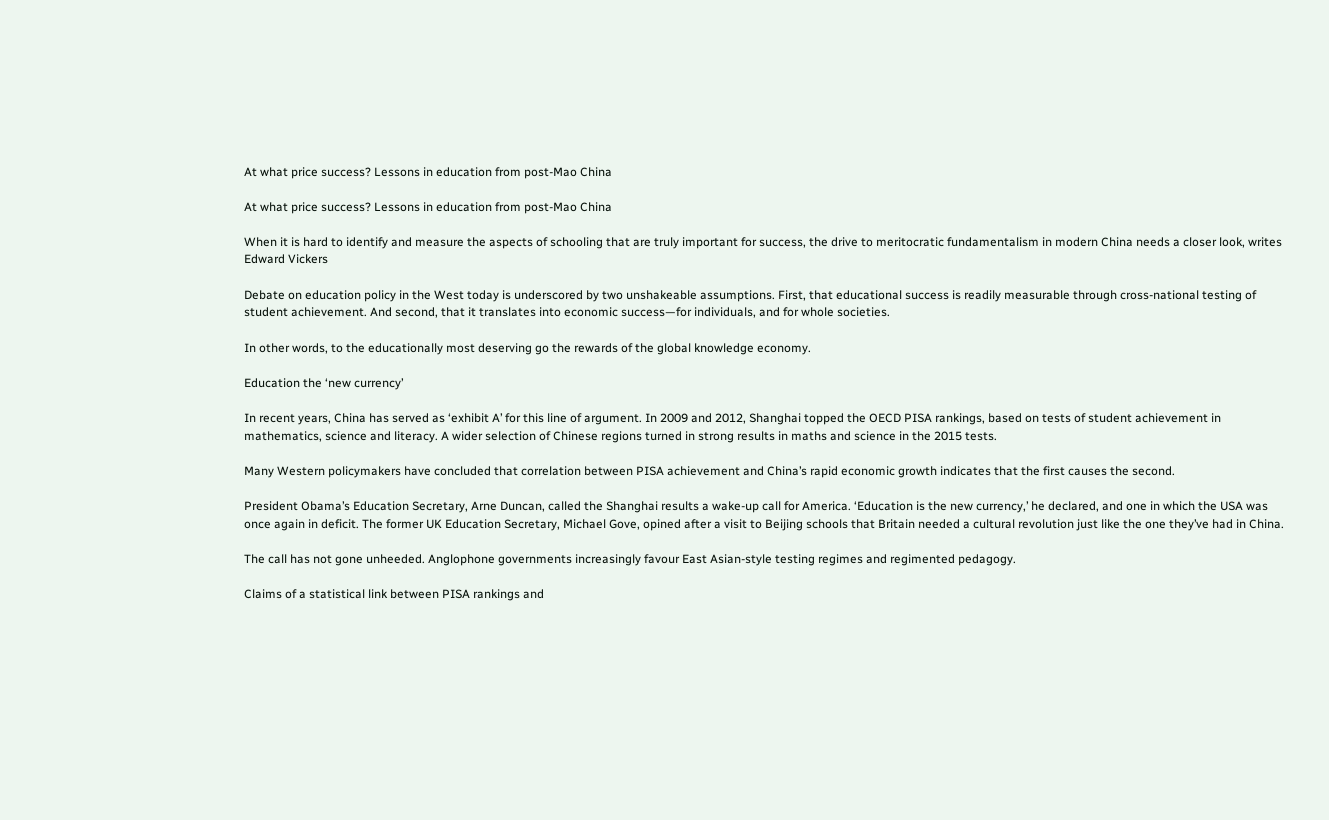At what price success? Lessons in education from post-Mao China

At what price success? Lessons in education from post-Mao China

When it is hard to identify and measure the aspects of schooling that are truly important for success, the drive to meritocratic fundamentalism in modern China needs a closer look, writes Edward Vickers

Debate on education policy in the West today is underscored by two unshakeable assumptions. First, that educational success is readily measurable through cross-national testing of student achievement. And second, that it translates into economic success—for individuals, and for whole societies.

In other words, to the educationally most deserving go the rewards of the global knowledge economy.

Education the ‘new currency’

In recent years, China has served as ‘exhibit A’ for this line of argument. In 2009 and 2012, Shanghai topped the OECD PISA rankings, based on tests of student achievement in mathematics, science and literacy. A wider selection of Chinese regions turned in strong results in maths and science in the 2015 tests.

Many Western policymakers have concluded that correlation between PISA achievement and China’s rapid economic growth indicates that the first causes the second.

President Obama’s Education Secretary, Arne Duncan, called the Shanghai results a wake-up call for America. ‘Education is the new currency,’ he declared, and one in which the USA was once again in deficit. The former UK Education Secretary, Michael Gove, opined after a visit to Beijing schools that Britain needed a cultural revolution just like the one they’ve had in China.

The call has not gone unheeded. Anglophone governments increasingly favour East Asian-style testing regimes and regimented pedagogy.

Claims of a statistical link between PISA rankings and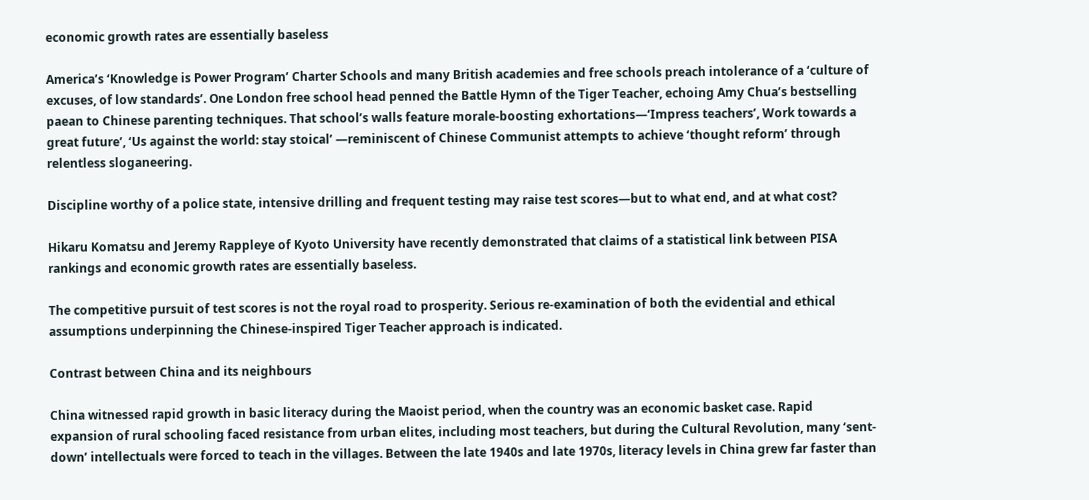economic growth rates are essentially baseless

America’s ‘Knowledge is Power Program’ Charter Schools and many British academies and free schools preach intolerance of a ‘culture of excuses, of low standards’. One London free school head penned the Battle Hymn of the Tiger Teacher, echoing Amy Chua’s bestselling paean to Chinese parenting techniques. That school’s walls feature morale-boosting exhortations—‘Impress teachers’, Work towards a great future’, ‘Us against the world: stay stoical’ —reminiscent of Chinese Communist attempts to achieve ‘thought reform’ through relentless sloganeering.

Discipline worthy of a police state, intensive drilling and frequent testing may raise test scores—but to what end, and at what cost?

Hikaru Komatsu and Jeremy Rappleye of Kyoto University have recently demonstrated that claims of a statistical link between PISA rankings and economic growth rates are essentially baseless.

The competitive pursuit of test scores is not the royal road to prosperity. Serious re-examination of both the evidential and ethical assumptions underpinning the Chinese-inspired Tiger Teacher approach is indicated.

Contrast between China and its neighbours

China witnessed rapid growth in basic literacy during the Maoist period, when the country was an economic basket case. Rapid expansion of rural schooling faced resistance from urban elites, including most teachers, but during the Cultural Revolution, many ‘sent-down’ intellectuals were forced to teach in the villages. Between the late 1940s and late 1970s, literacy levels in China grew far faster than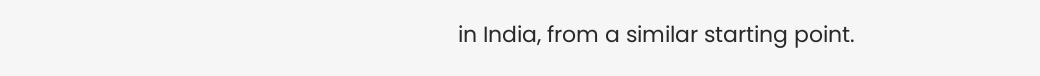in India, from a similar starting point.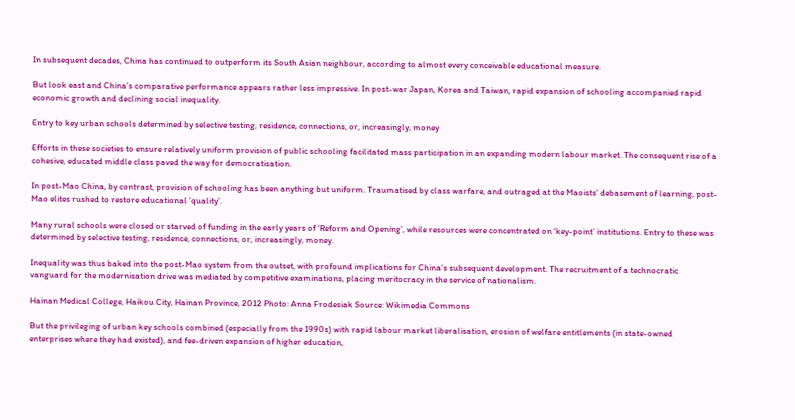In subsequent decades, China has continued to outperform its South Asian neighbour, according to almost every conceivable educational measure.

But look east and China’s comparative performance appears rather less impressive. In post-war Japan, Korea and Taiwan, rapid expansion of schooling accompanied rapid economic growth and declining social inequality.

Entry to key urban schools determined by selective testing, residence, connections, or, increasingly, money

Efforts in these societies to ensure relatively uniform provision of public schooling facilitated mass participation in an expanding modern labour market. The consequent rise of a cohesive, educated middle class paved the way for democratisation.

In post-Mao China, by contrast, provision of schooling has been anything but uniform. Traumatised by class warfare, and outraged at the Maoists’ debasement of learning, post-Mao elites rushed to restore educational ‘quality’.

Many rural schools were closed or starved of funding in the early years of ‘Reform and Opening’, while resources were concentrated on ‘key-point’ institutions. Entry to these was determined by selective testing, residence, connections, or, increasingly, money.

Inequality was thus baked into the post-Mao system from the outset, with profound implications for China’s subsequent development. The recruitment of a technocratic vanguard for the modernisation drive was mediated by competitive examinations, placing meritocracy in the service of nationalism.

Hainan Medical College, Haikou City, Hainan Province, 2012 Photo: Anna Frodesiak Source: Wikimedia Commons

But the privileging of urban key schools combined (especially from the 1990s) with rapid labour market liberalisation, erosion of welfare entitlements (in state-owned enterprises where they had existed), and fee-driven expansion of higher education,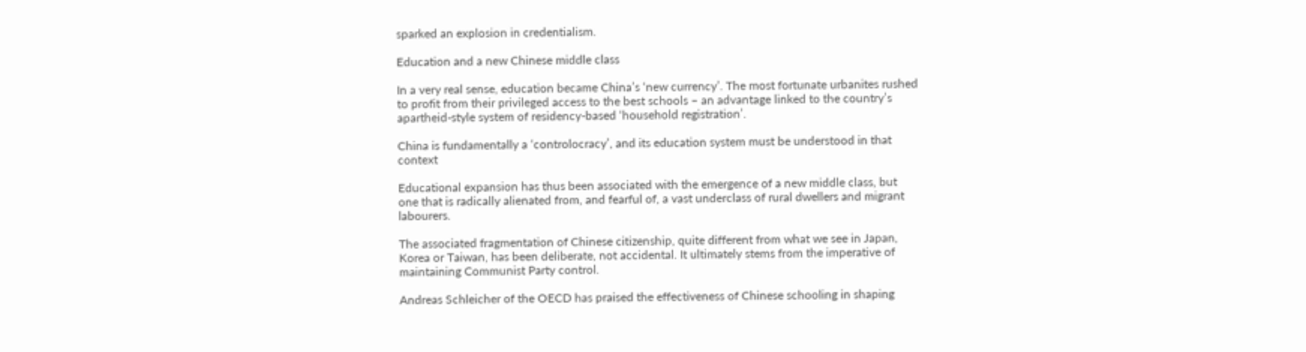sparked an explosion in credentialism.

Education and a new Chinese middle class

In a very real sense, education became China’s ‘new currency’. The most fortunate urbanites rushed to profit from their privileged access to the best schools – an advantage linked to the country’s apartheid-style system of residency-based ‘household registration’.

China is fundamentally a ‘controlocracy’, and its education system must be understood in that context

Educational expansion has thus been associated with the emergence of a new middle class, but one that is radically alienated from, and fearful of, a vast underclass of rural dwellers and migrant labourers.

The associated fragmentation of Chinese citizenship, quite different from what we see in Japan, Korea or Taiwan, has been deliberate, not accidental. It ultimately stems from the imperative of maintaining Communist Party control.

Andreas Schleicher of the OECD has praised the effectiveness of Chinese schooling in shaping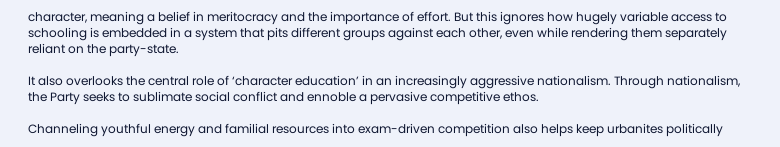character, meaning a belief in meritocracy and the importance of effort. But this ignores how hugely variable access to schooling is embedded in a system that pits different groups against each other, even while rendering them separately reliant on the party-state.

It also overlooks the central role of ‘character education’ in an increasingly aggressive nationalism. Through nationalism, the Party seeks to sublimate social conflict and ennoble a pervasive competitive ethos.

Channeling youthful energy and familial resources into exam-driven competition also helps keep urbanites politically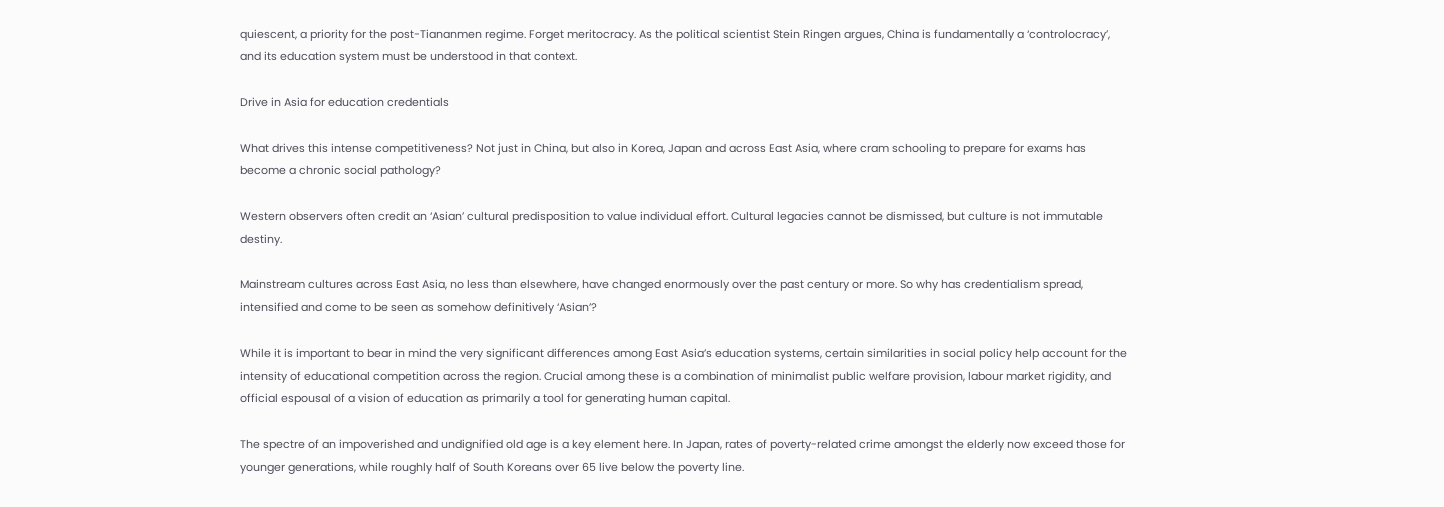quiescent, a priority for the post-Tiananmen regime. Forget meritocracy. As the political scientist Stein Ringen argues, China is fundamentally a ‘controlocracy’, and its education system must be understood in that context.

Drive in Asia for education credentials

What drives this intense competitiveness? Not just in China, but also in Korea, Japan and across East Asia, where cram schooling to prepare for exams has become a chronic social pathology?

Western observers often credit an ‘Asian’ cultural predisposition to value individual effort. Cultural legacies cannot be dismissed, but culture is not immutable destiny.

Mainstream cultures across East Asia, no less than elsewhere, have changed enormously over the past century or more. So why has credentialism spread, intensified and come to be seen as somehow definitively ‘Asian’?

While it is important to bear in mind the very significant differences among East Asia’s education systems, certain similarities in social policy help account for the intensity of educational competition across the region. Crucial among these is a combination of minimalist public welfare provision, labour market rigidity, and official espousal of a vision of education as primarily a tool for generating human capital.

The spectre of an impoverished and undignified old age is a key element here. In Japan, rates of poverty-related crime amongst the elderly now exceed those for younger generations, while roughly half of South Koreans over 65 live below the poverty line.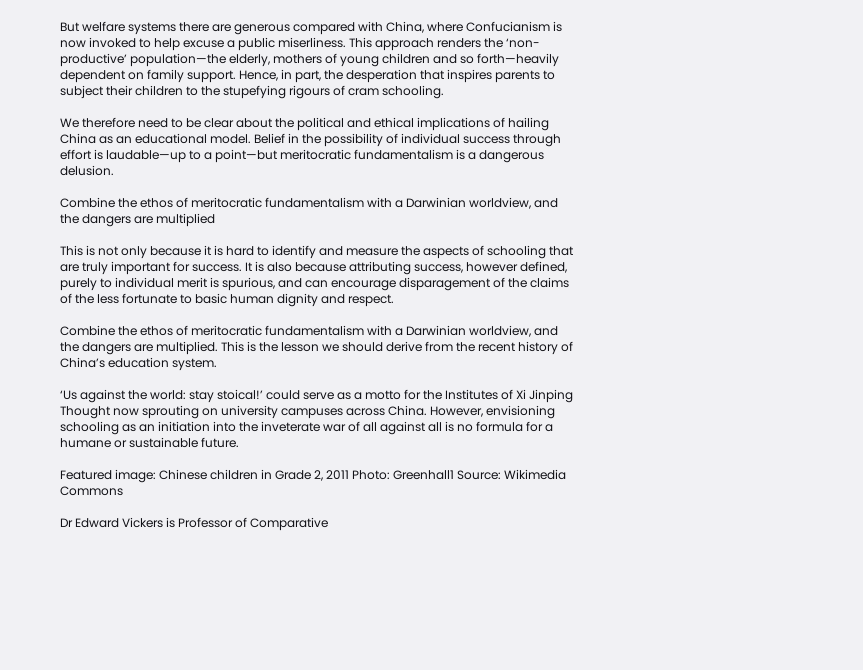But welfare systems there are generous compared with China, where Confucianism is now invoked to help excuse a public miserliness. This approach renders the ‘non-productive’ population—the elderly, mothers of young children and so forth—heavily dependent on family support. Hence, in part, the desperation that inspires parents to subject their children to the stupefying rigours of cram schooling.

We therefore need to be clear about the political and ethical implications of hailing China as an educational model. Belief in the possibility of individual success through effort is laudable—up to a point—but meritocratic fundamentalism is a dangerous delusion.

Combine the ethos of meritocratic fundamentalism with a Darwinian worldview, and the dangers are multiplied

This is not only because it is hard to identify and measure the aspects of schooling that are truly important for success. It is also because attributing success, however defined, purely to individual merit is spurious, and can encourage disparagement of the claims of the less fortunate to basic human dignity and respect.

Combine the ethos of meritocratic fundamentalism with a Darwinian worldview, and the dangers are multiplied. This is the lesson we should derive from the recent history of China’s education system.

‘Us against the world: stay stoical!’ could serve as a motto for the Institutes of Xi Jinping Thought now sprouting on university campuses across China. However, envisioning schooling as an initiation into the inveterate war of all against all is no formula for a humane or sustainable future.

Featured image: Chinese children in Grade 2, 2011 Photo: Greenhall1 Source: Wikimedia Commons

Dr Edward Vickers is Professor of Comparative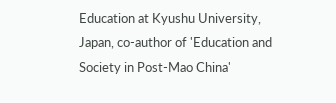Education at Kyushu University, Japan, co-author of 'Education and Society in Post-Mao China'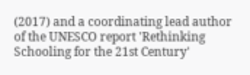(2017) and a coordinating lead author of the UNESCO report 'Rethinking Schooling for the 21st Century'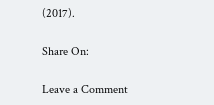(2017).

Share On:

Leave a Comment